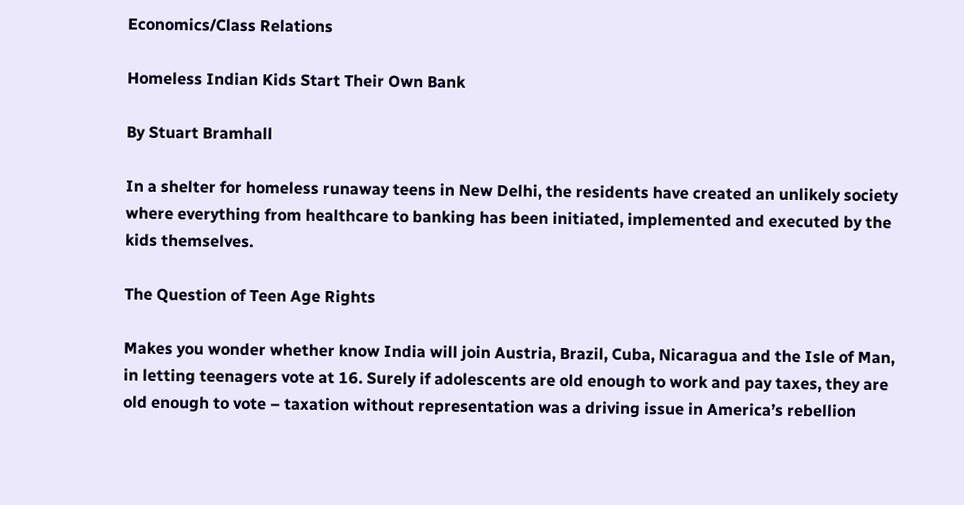Economics/Class Relations

Homeless Indian Kids Start Their Own Bank

By Stuart Bramhall

In a shelter for homeless runaway teens in New Delhi, the residents have created an unlikely society where everything from healthcare to banking has been initiated, implemented and executed by the kids themselves.

The Question of Teen Age Rights

Makes you wonder whether know India will join Austria, Brazil, Cuba, Nicaragua and the Isle of Man, in letting teenagers vote at 16. Surely if adolescents are old enough to work and pay taxes, they are old enough to vote – taxation without representation was a driving issue in America’s rebellion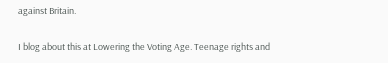against Britain.

I blog about this at Lowering the Voting Age. Teenage rights and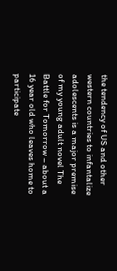the tendency of US and other western countries to infantalize adolescents is a major premise of my young adult novel The Battle for Tomorrow – about a 16 year old who leaves home to participate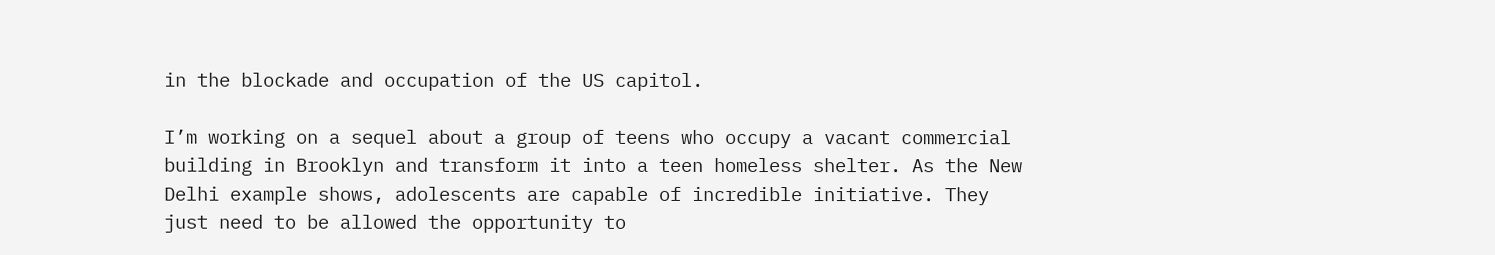in the blockade and occupation of the US capitol.

I’m working on a sequel about a group of teens who occupy a vacant commercial building in Brooklyn and transform it into a teen homeless shelter. As the New Delhi example shows, adolescents are capable of incredible initiative. They just need to be allowed the opportunity to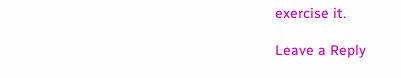exercise it.

Leave a Reply